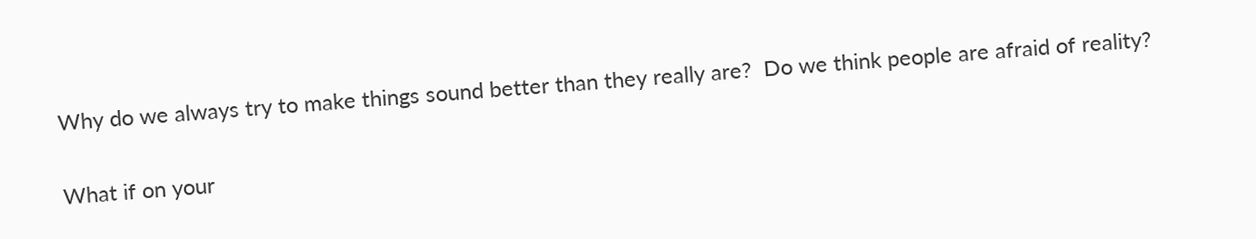Why do we always try to make things sound better than they really are?  Do we think people are afraid of reality?

What if on your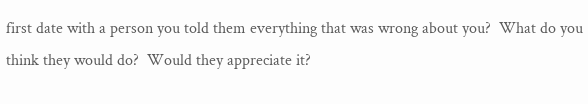first date with a person you told them everything that was wrong about you?  What do you think they would do?  Would they appreciate it?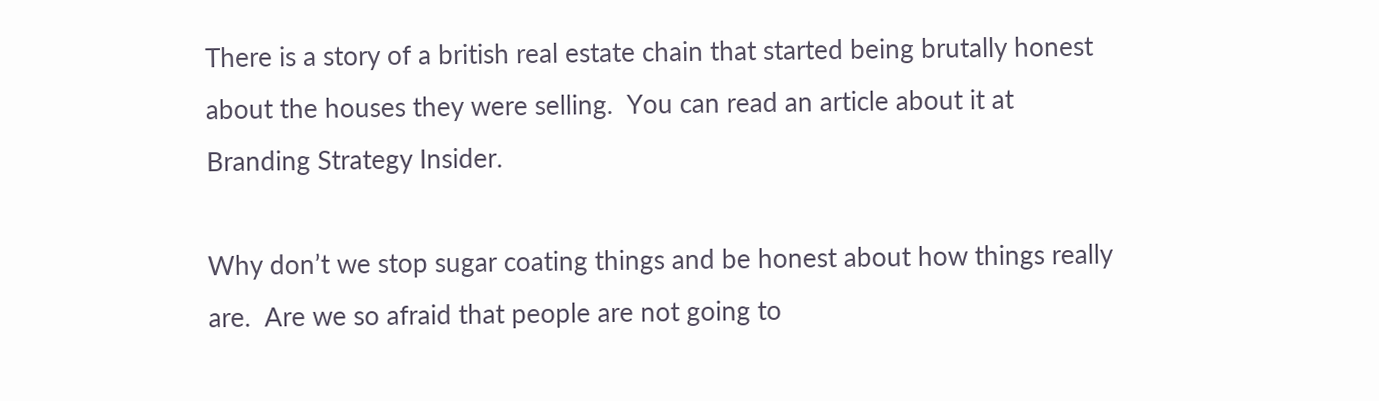There is a story of a british real estate chain that started being brutally honest about the houses they were selling.  You can read an article about it at Branding Strategy Insider.

Why don’t we stop sugar coating things and be honest about how things really are.  Are we so afraid that people are not going to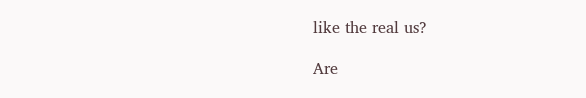like the real us?

Are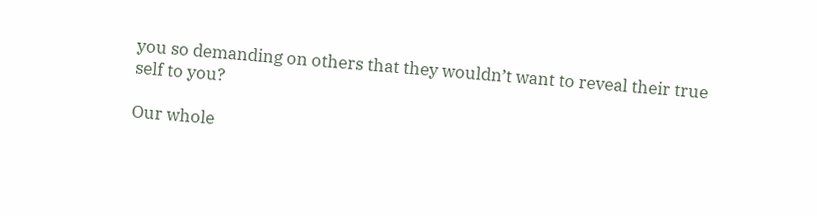you so demanding on others that they wouldn’t want to reveal their true self to you?

Our whole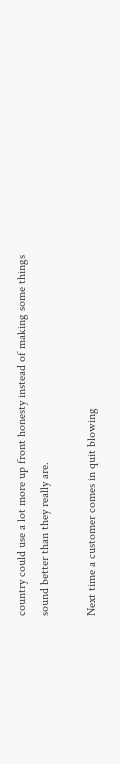country could use a lot more up front honesty instead of making some things sound better than they really are.

Next time a customer comes in quit blowing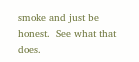smoke and just be honest.  See what that does.